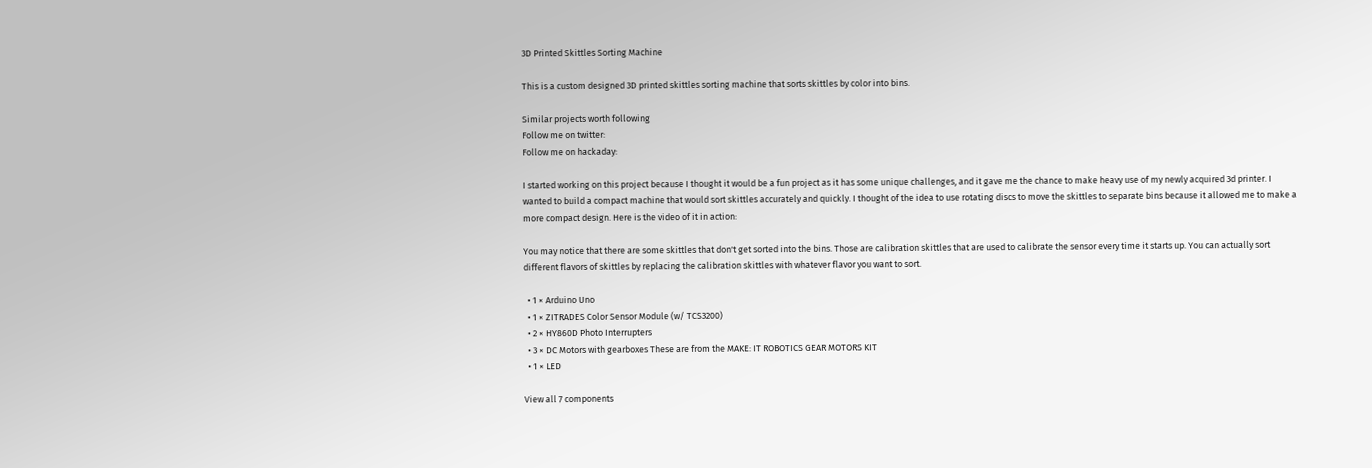3D Printed Skittles Sorting Machine

This is a custom designed 3D printed skittles sorting machine that sorts skittles by color into bins.

Similar projects worth following
Follow me on twitter:
Follow me on hackaday:

I started working on this project because I thought it would be a fun project as it has some unique challenges, and it gave me the chance to make heavy use of my newly acquired 3d printer. I wanted to build a compact machine that would sort skittles accurately and quickly. I thought of the idea to use rotating discs to move the skittles to separate bins because it allowed me to make a more compact design. Here is the video of it in action:

You may notice that there are some skittles that don't get sorted into the bins. Those are calibration skittles that are used to calibrate the sensor every time it starts up. You can actually sort different flavors of skittles by replacing the calibration skittles with whatever flavor you want to sort.

  • 1 × Arduino Uno
  • 1 × ZITRADES Color Sensor Module (w/ TCS3200)
  • 2 × HY860D Photo Interrupters
  • 3 × DC Motors with gearboxes These are from the MAKE: IT ROBOTICS GEAR MOTORS KIT
  • 1 × LED

View all 7 components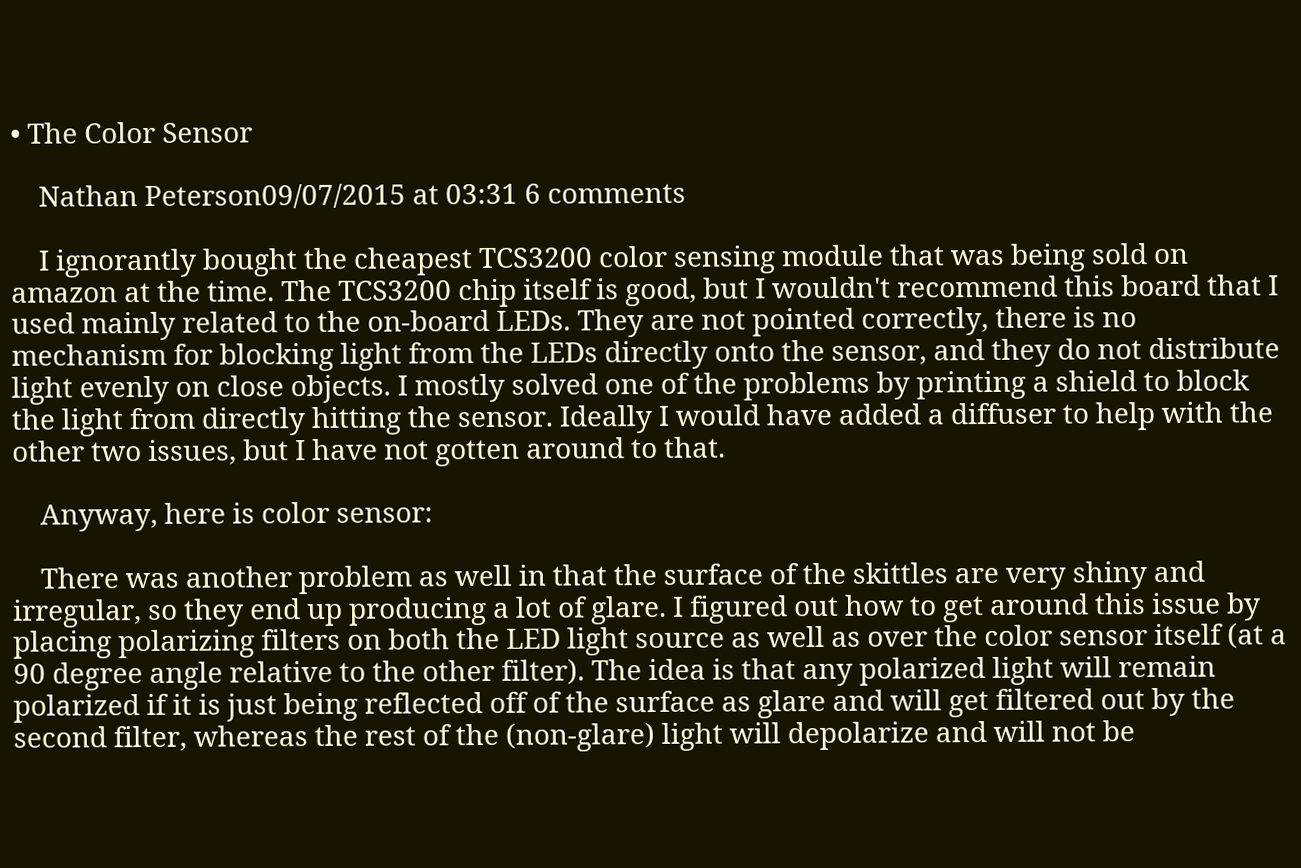• The Color Sensor

    Nathan Peterson09/07/2015 at 03:31 6 comments

    I ignorantly bought the cheapest TCS3200 color sensing module that was being sold on amazon at the time. The TCS3200 chip itself is good, but I wouldn't recommend this board that I used mainly related to the on-board LEDs. They are not pointed correctly, there is no mechanism for blocking light from the LEDs directly onto the sensor, and they do not distribute light evenly on close objects. I mostly solved one of the problems by printing a shield to block the light from directly hitting the sensor. Ideally I would have added a diffuser to help with the other two issues, but I have not gotten around to that.

    Anyway, here is color sensor:

    There was another problem as well in that the surface of the skittles are very shiny and irregular, so they end up producing a lot of glare. I figured out how to get around this issue by placing polarizing filters on both the LED light source as well as over the color sensor itself (at a 90 degree angle relative to the other filter). The idea is that any polarized light will remain polarized if it is just being reflected off of the surface as glare and will get filtered out by the second filter, whereas the rest of the (non-glare) light will depolarize and will not be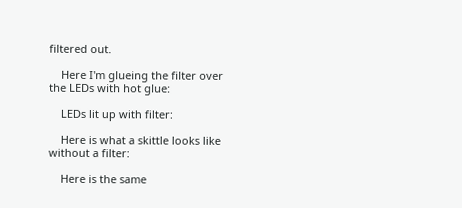filtered out.

    Here I'm glueing the filter over the LEDs with hot glue:

    LEDs lit up with filter:

    Here is what a skittle looks like without a filter:

    Here is the same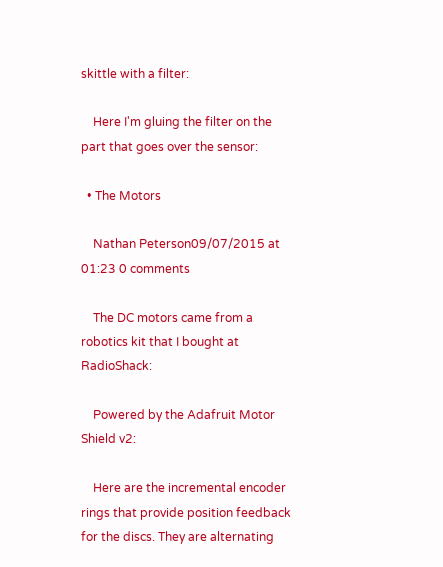skittle with a filter:

    Here I'm gluing the filter on the part that goes over the sensor:

  • The Motors

    Nathan Peterson09/07/2015 at 01:23 0 comments

    The DC motors came from a robotics kit that I bought at RadioShack:

    Powered by the Adafruit Motor Shield v2:

    Here are the incremental encoder rings that provide position feedback for the discs. They are alternating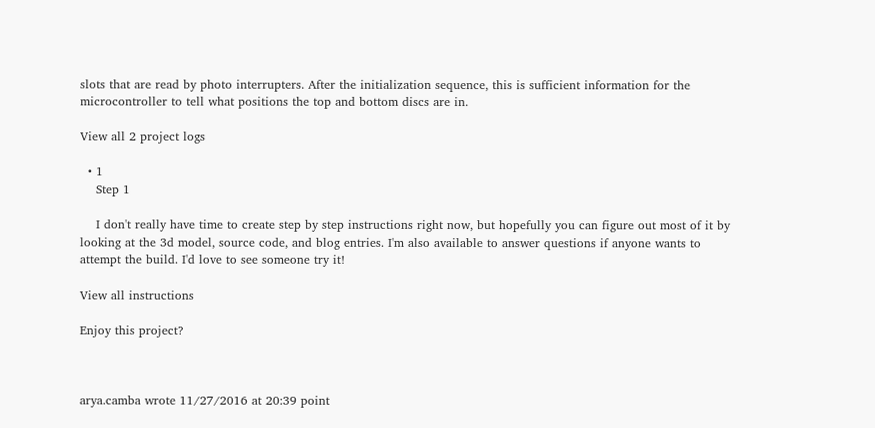slots that are read by photo interrupters. After the initialization sequence, this is sufficient information for the microcontroller to tell what positions the top and bottom discs are in.

View all 2 project logs

  • 1
    Step 1

    I don't really have time to create step by step instructions right now, but hopefully you can figure out most of it by looking at the 3d model, source code, and blog entries. I'm also available to answer questions if anyone wants to attempt the build. I'd love to see someone try it!

View all instructions

Enjoy this project?



arya.camba wrote 11/27/2016 at 20:39 point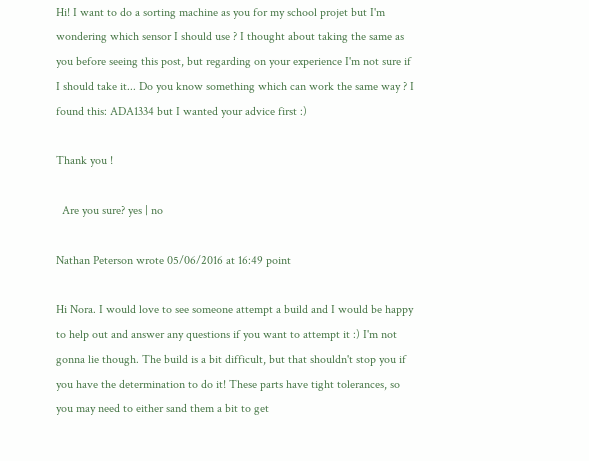Hi! I want to do a sorting machine as you for my school projet but I'm wondering which sensor I should use ? I thought about taking the same as you before seeing this post, but regarding on your experience I'm not sure if I should take it... Do you know something which can work the same way ? I found this: ADA1334 but I wanted your advice first :)

Thank you !

  Are you sure? yes | no

Nathan Peterson wrote 05/06/2016 at 16:49 point

Hi Nora. I would love to see someone attempt a build and I would be happy to help out and answer any questions if you want to attempt it :) I'm not gonna lie though. The build is a bit difficult, but that shouldn't stop you if you have the determination to do it! These parts have tight tolerances, so you may need to either sand them a bit to get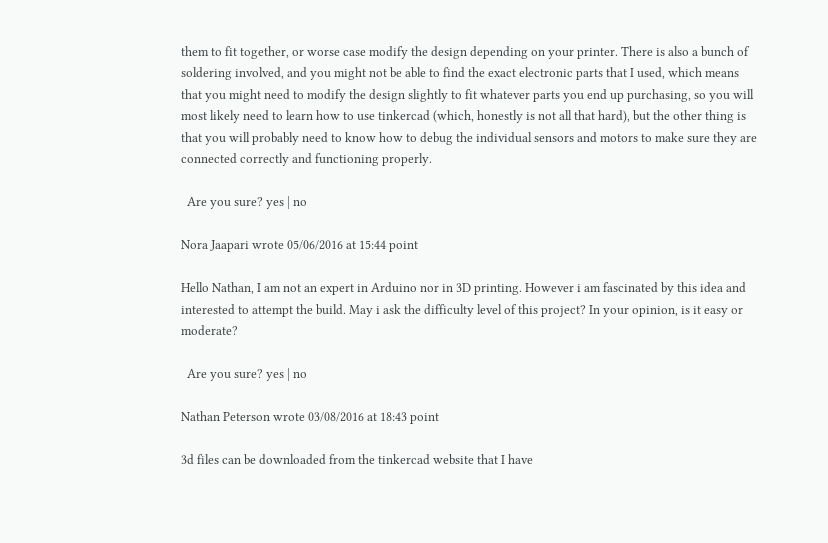them to fit together, or worse case modify the design depending on your printer. There is also a bunch of soldering involved, and you might not be able to find the exact electronic parts that I used, which means that you might need to modify the design slightly to fit whatever parts you end up purchasing, so you will most likely need to learn how to use tinkercad (which, honestly is not all that hard), but the other thing is that you will probably need to know how to debug the individual sensors and motors to make sure they are connected correctly and functioning properly.

  Are you sure? yes | no

Nora Jaapari wrote 05/06/2016 at 15:44 point

Hello Nathan, I am not an expert in Arduino nor in 3D printing. However i am fascinated by this idea and interested to attempt the build. May i ask the difficulty level of this project? In your opinion, is it easy or moderate?

  Are you sure? yes | no

Nathan Peterson wrote 03/08/2016 at 18:43 point

3d files can be downloaded from the tinkercad website that I have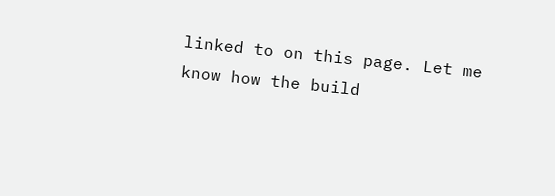linked to on this page. Let me know how the build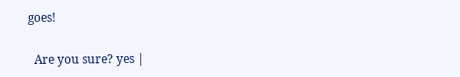goes!

  Are you sure? yes |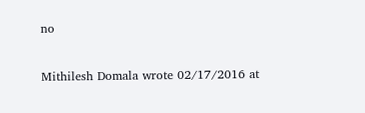no

Mithilesh Domala wrote 02/17/2016 at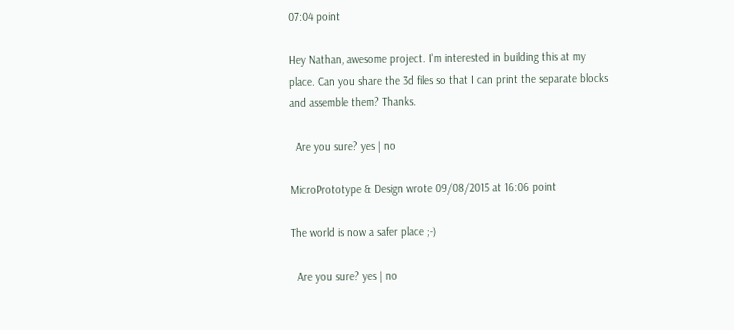07:04 point

Hey Nathan, awesome project. I'm interested in building this at my place. Can you share the 3d files so that I can print the separate blocks and assemble them? Thanks.

  Are you sure? yes | no

MicroPrototype & Design wrote 09/08/2015 at 16:06 point

The world is now a safer place ;-)

  Are you sure? yes | no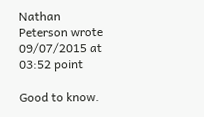Nathan Peterson wrote 09/07/2015 at 03:52 point

Good to know.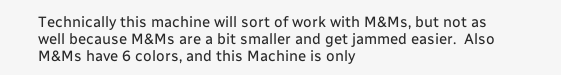Technically this machine will sort of work with M&Ms, but not as well because M&Ms are a bit smaller and get jammed easier.  Also M&Ms have 6 colors, and this Machine is only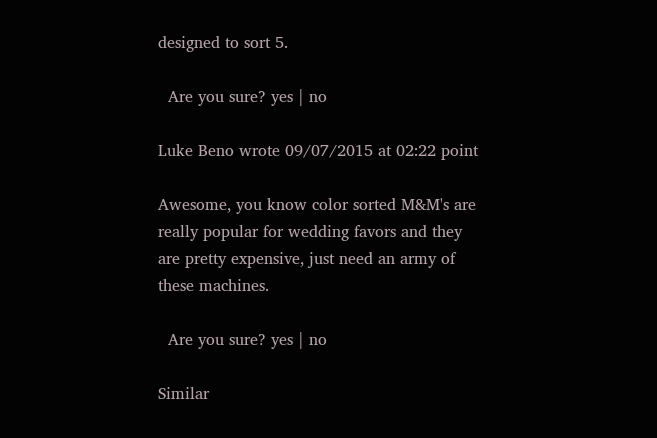designed to sort 5.

  Are you sure? yes | no

Luke Beno wrote 09/07/2015 at 02:22 point

Awesome, you know color sorted M&M's are really popular for wedding favors and they are pretty expensive, just need an army of these machines.

  Are you sure? yes | no

Similar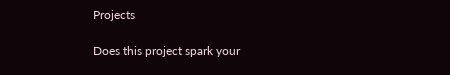Projects

Does this project spark your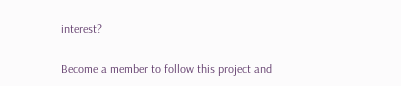interest?

Become a member to follow this project and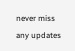never miss any updates